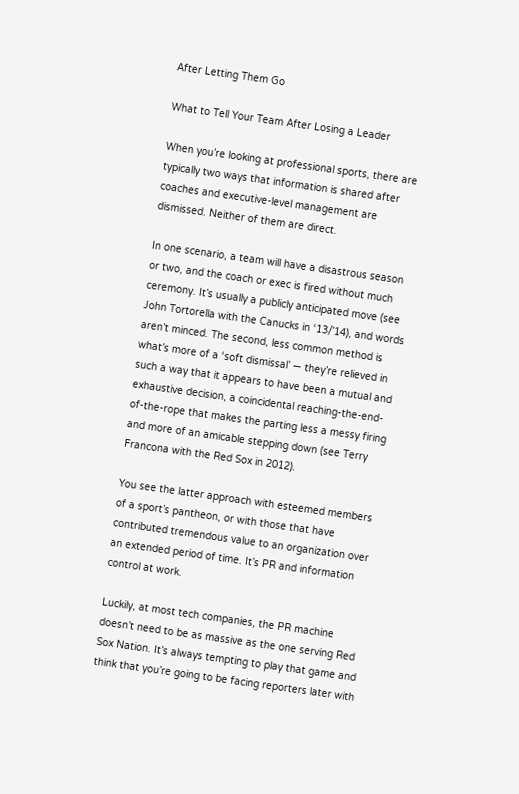After Letting Them Go

What to Tell Your Team After Losing a Leader

When you’re looking at professional sports, there are typically two ways that information is shared after coaches and executive-level management are dismissed. Neither of them are direct.

In one scenario, a team will have a disastrous season or two, and the coach or exec is fired without much ceremony. It’s usually a publicly anticipated move (see John Tortorella with the Canucks in ‘13/’14), and words aren’t minced. The second, less common method is what’s more of a ‘soft dismissal’ — they’re relieved in such a way that it appears to have been a mutual and exhaustive decision, a coincidental reaching-the-end-of-the-rope that makes the parting less a messy firing and more of an amicable stepping down (see Terry Francona with the Red Sox in 2012).

You see the latter approach with esteemed members of a sport’s pantheon, or with those that have contributed tremendous value to an organization over an extended period of time. It’s PR and information control at work.

Luckily, at most tech companies, the PR machine doesn’t need to be as massive as the one serving Red Sox Nation. It’s always tempting to play that game and think that you’re going to be facing reporters later with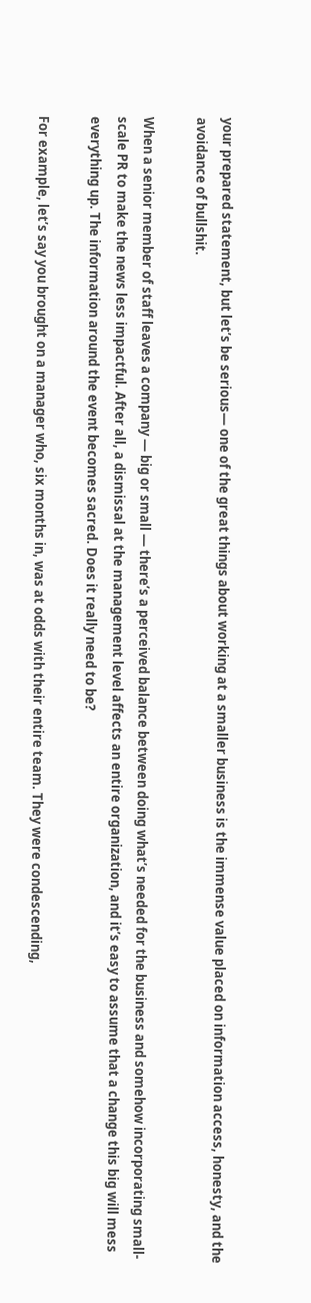your prepared statement, but let’s be serious— one of the great things about working at a smaller business is the immense value placed on information access, honesty, and the avoidance of bullshit.

When a senior member of staff leaves a company — big or small — there’s a perceived balance between doing what’s needed for the business and somehow incorporating small-scale PR to make the news less impactful. After all, a dismissal at the management level affects an entire organization, and it’s easy to assume that a change this big will mess everything up. The information around the event becomes sacred. Does it really need to be?

For example, let’s say you brought on a manager who, six months in, was at odds with their entire team. They were condescending,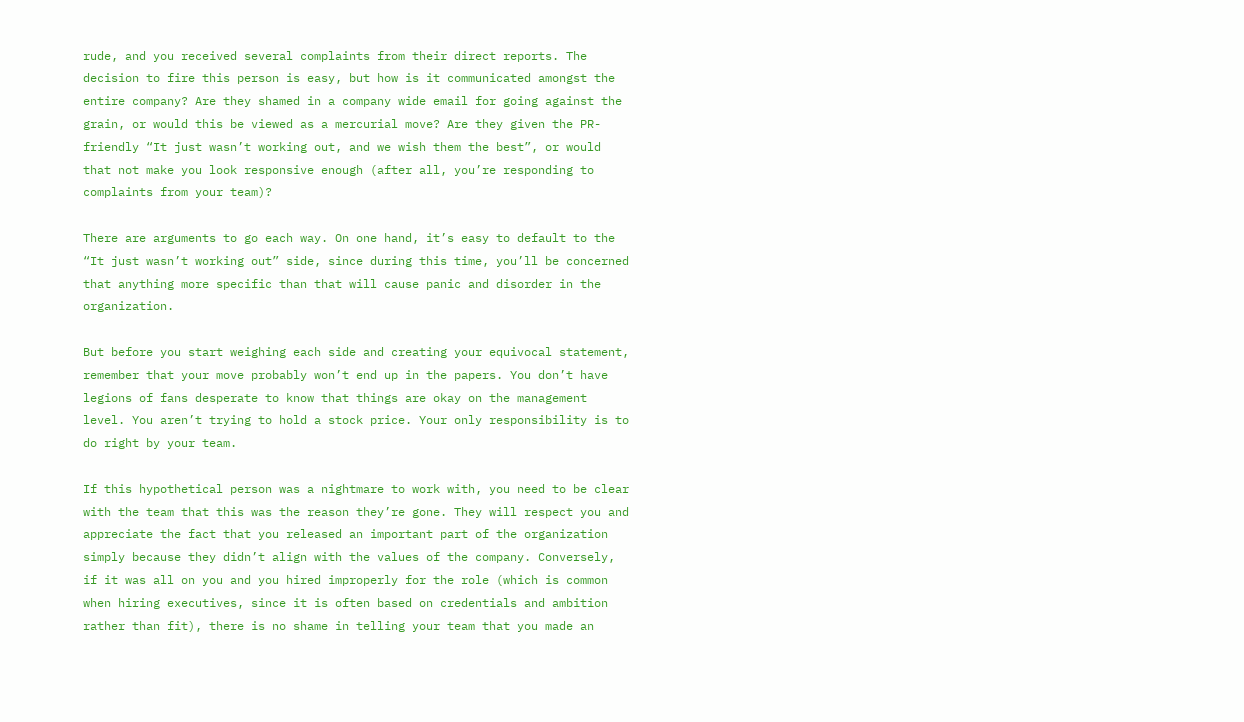rude, and you received several complaints from their direct reports. The decision to fire this person is easy, but how is it communicated amongst the entire company? Are they shamed in a company wide email for going against the grain, or would this be viewed as a mercurial move? Are they given the PR-friendly “It just wasn’t working out, and we wish them the best”, or would that not make you look responsive enough (after all, you’re responding to complaints from your team)?

There are arguments to go each way. On one hand, it’s easy to default to the “It just wasn’t working out” side, since during this time, you’ll be concerned that anything more specific than that will cause panic and disorder in the organization.

But before you start weighing each side and creating your equivocal statement, remember that your move probably won’t end up in the papers. You don’t have legions of fans desperate to know that things are okay on the management level. You aren’t trying to hold a stock price. Your only responsibility is to do right by your team.

If this hypothetical person was a nightmare to work with, you need to be clear with the team that this was the reason they’re gone. They will respect you and appreciate the fact that you released an important part of the organization simply because they didn’t align with the values of the company. Conversely, if it was all on you and you hired improperly for the role (which is common when hiring executives, since it is often based on credentials and ambition rather than fit), there is no shame in telling your team that you made an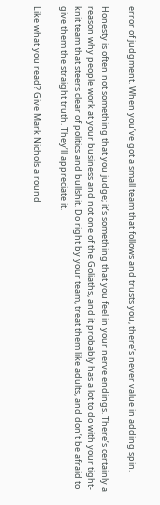error of judgment. When you’ve got a small team that follows and trusts you, there’s never value in adding spin.

Honesty is often not something that you judge; it’s something that you feel in your nerve endings. There’s certainly a reason why people work at your business and not one of the Goliaths, and it probably has a lot to do with your tight-knit team that steers clear of politics and bullshit. Do right by your team, treat them like adults, and don’t be afraid to give them the straight truth. They’ll appreciate it.

Like what you read? Give Mark Nichols a round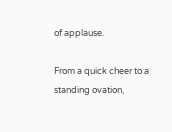of applause.

From a quick cheer to a standing ovation,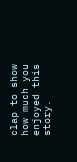clap to show how much you enjoyed this story.